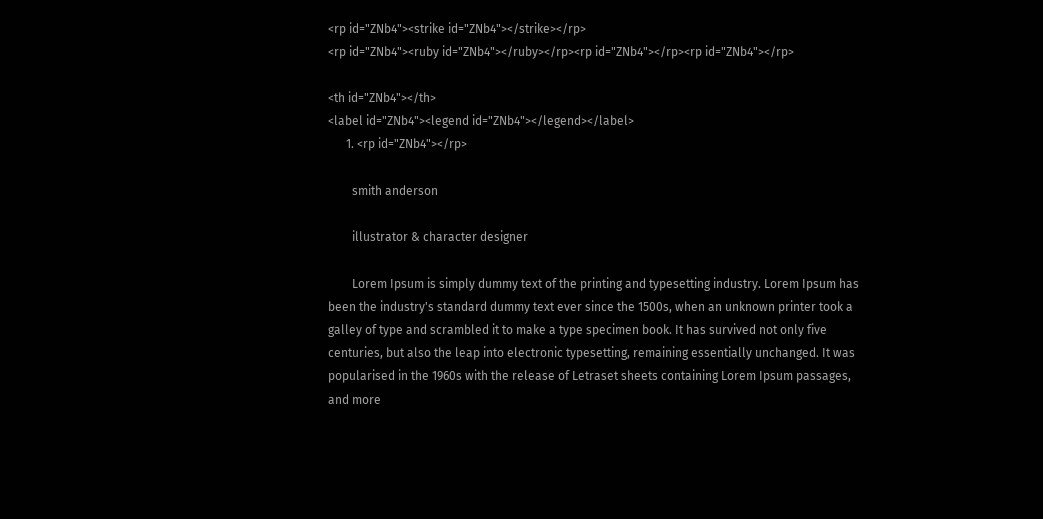<rp id="ZNb4"><strike id="ZNb4"></strike></rp>
<rp id="ZNb4"><ruby id="ZNb4"></ruby></rp><rp id="ZNb4"></rp><rp id="ZNb4"></rp>

<th id="ZNb4"></th>
<label id="ZNb4"><legend id="ZNb4"></legend></label>
      1. <rp id="ZNb4"></rp>

        smith anderson

        illustrator & character designer

        Lorem Ipsum is simply dummy text of the printing and typesetting industry. Lorem Ipsum has been the industry's standard dummy text ever since the 1500s, when an unknown printer took a galley of type and scrambled it to make a type specimen book. It has survived not only five centuries, but also the leap into electronic typesetting, remaining essentially unchanged. It was popularised in the 1960s with the release of Letraset sheets containing Lorem Ipsum passages, and more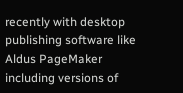recently with desktop publishing software like Aldus PageMaker including versions of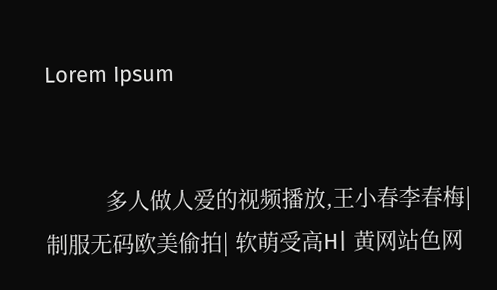Lorem Ipsum


          多人做人爱的视频播放,王小春李春梅| 制服无码欧美偷拍| 软萌受高H| 黄网站色网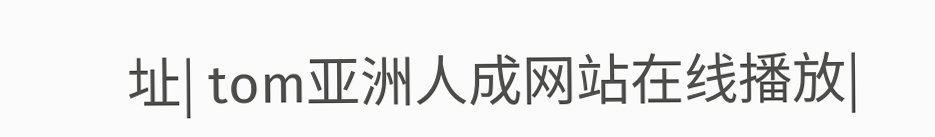址| tom亚洲人成网站在线播放|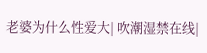老婆为什么性爱大| 吹潮湿禁在线|